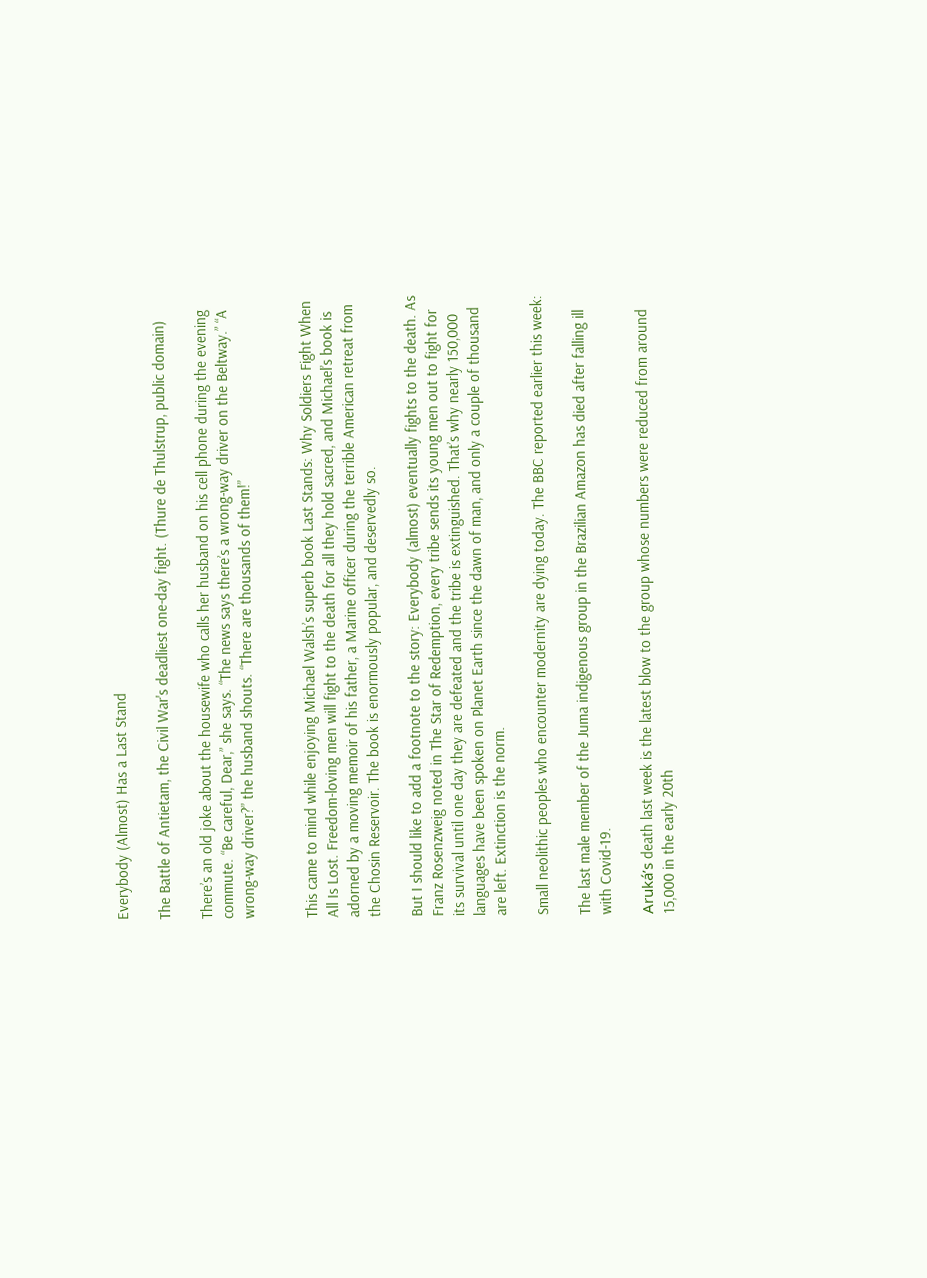Everybody (Almost) Has a Last Stand

The Battle of Antietam, the Civil War's deadliest one-day fight. (Thure de Thulstrup, public domain)

There’s an old joke about the housewife who calls her husband on his cell phone during the evening commute. “Be careful, Dear,” she says. “The news says there’s a wrong-way driver on the Beltway.” “A wrong-way driver?” the husband shouts. “There are thousands of them!”


This came to mind while enjoying Michael Walsh’s superb book Last Stands: Why Soldiers Fight When All Is Lost. Freedom-loving men will fight to the death for all they hold sacred, and Michael’s book is adorned by a moving memoir of his father, a Marine officer during the terrible American retreat from the Chosin Reservoir. The book is enormously popular, and deservedly so.

But I should like to add a footnote to the story: Everybody (almost) eventually fights to the death. As Franz Rosenzweig noted in The Star of Redemption, every tribe sends its young men out to fight for its survival until one day they are defeated and the tribe is extinguished. That’s why nearly 150,000 languages have been spoken on Planet Earth since the dawn of man, and only a couple of thousand are left. Extinction is the norm.

Small neolithic peoples who encounter modernity are dying today. The BBC reported earlier this week:

The last male member of the Juma indigenous group in the Brazilian Amazon has died after falling ill with Covid-19.

Aruká’s death last week is the latest blow to the group whose numbers were reduced from around 15,000 in the early 20th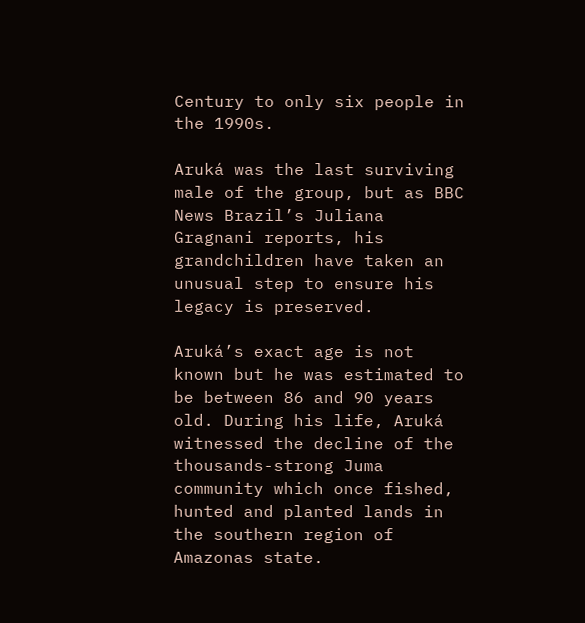Century to only six people in the 1990s.

Aruká was the last surviving male of the group, but as BBC News Brazil’s Juliana Gragnani reports, his grandchildren have taken an unusual step to ensure his legacy is preserved.

Aruká’s exact age is not known but he was estimated to be between 86 and 90 years old. During his life, Aruká witnessed the decline of the thousands-strong Juma community which once fished, hunted and planted lands in the southern region of Amazonas state.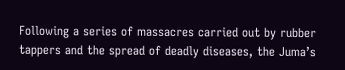Following a series of massacres carried out by rubber tappers and the spread of deadly diseases, the Juma’s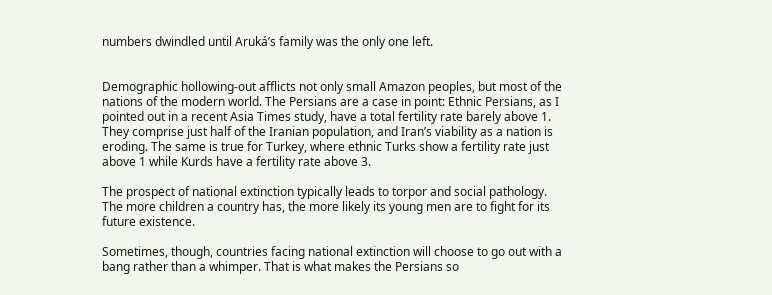numbers dwindled until Aruká’s family was the only one left.


Demographic hollowing-out afflicts not only small Amazon peoples, but most of the nations of the modern world. The Persians are a case in point: Ethnic Persians, as I pointed out in a recent Asia Times study, have a total fertility rate barely above 1. They comprise just half of the Iranian population, and Iran’s viability as a nation is eroding. The same is true for Turkey, where ethnic Turks show a fertility rate just above 1 while Kurds have a fertility rate above 3.

The prospect of national extinction typically leads to torpor and social pathology. The more children a country has, the more likely its young men are to fight for its future existence.

Sometimes, though, countries facing national extinction will choose to go out with a bang rather than a whimper. That is what makes the Persians so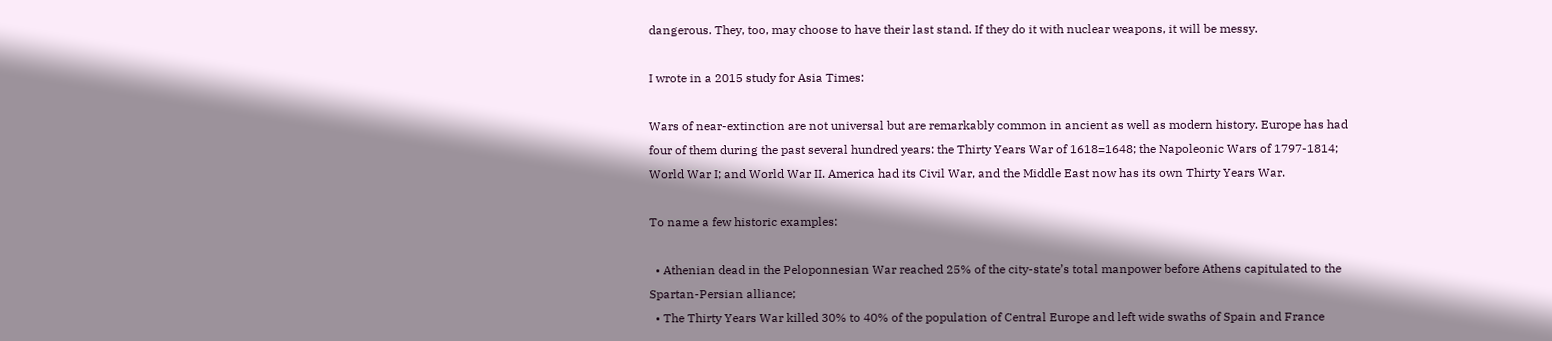dangerous. They, too, may choose to have their last stand. If they do it with nuclear weapons, it will be messy.

I wrote in a 2015 study for Asia Times:

Wars of near-extinction are not universal but are remarkably common in ancient as well as modern history. Europe has had four of them during the past several hundred years: the Thirty Years War of 1618=1648; the Napoleonic Wars of 1797-1814; World War I; and World War II. America had its Civil War, and the Middle East now has its own Thirty Years War.

To name a few historic examples:

  • Athenian dead in the Peloponnesian War reached 25% of the city-state’s total manpower before Athens capitulated to the Spartan-Persian alliance;
  • The Thirty Years War killed 30% to 40% of the population of Central Europe and left wide swaths of Spain and France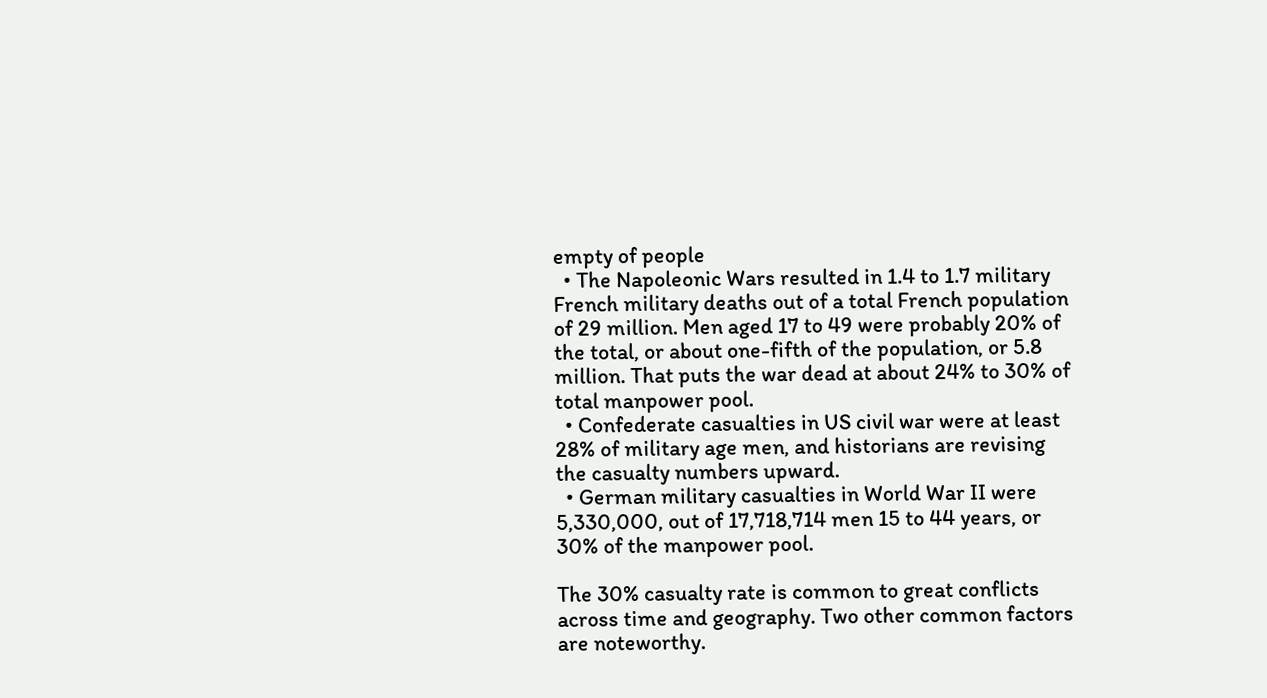empty of people
  • The Napoleonic Wars resulted in 1.4 to 1.7 military French military deaths out of a total French population of 29 million. Men aged 17 to 49 were probably 20% of the total, or about one-fifth of the population, or 5.8 million. That puts the war dead at about 24% to 30% of total manpower pool.
  • Confederate casualties in US civil war were at least 28% of military age men, and historians are revising the casualty numbers upward.
  • German military casualties in World War II were 5,330,000, out of 17,718,714 men 15 to 44 years, or 30% of the manpower pool.

The 30% casualty rate is common to great conflicts across time and geography. Two other common factors are noteworthy.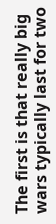The first is that really big wars typically last for two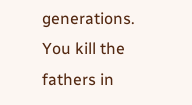generations. You kill the fathers in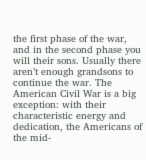the first phase of the war, and in the second phase you will their sons. Usually there aren’t enough grandsons to continue the war. The American Civil War is a big exception: with their characteristic energy and dedication, the Americans of the mid-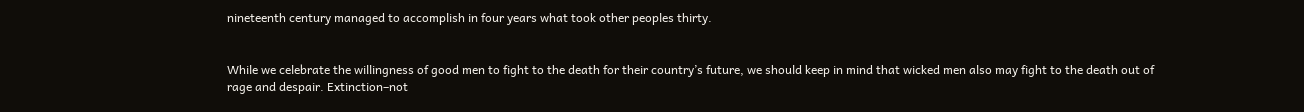nineteenth century managed to accomplish in four years what took other peoples thirty.


While we celebrate the willingness of good men to fight to the death for their country’s future, we should keep in mind that wicked men also may fight to the death out of rage and despair. Extinction–not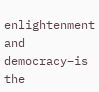enlightenment and democracy–is the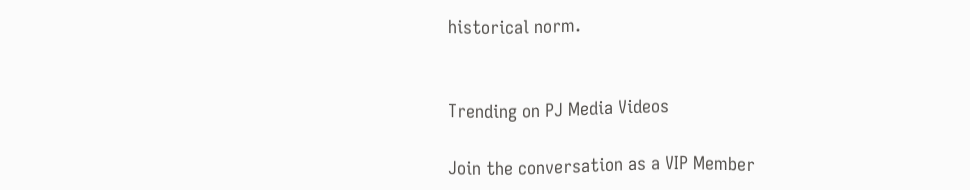historical norm.


Trending on PJ Media Videos

Join the conversation as a VIP Member